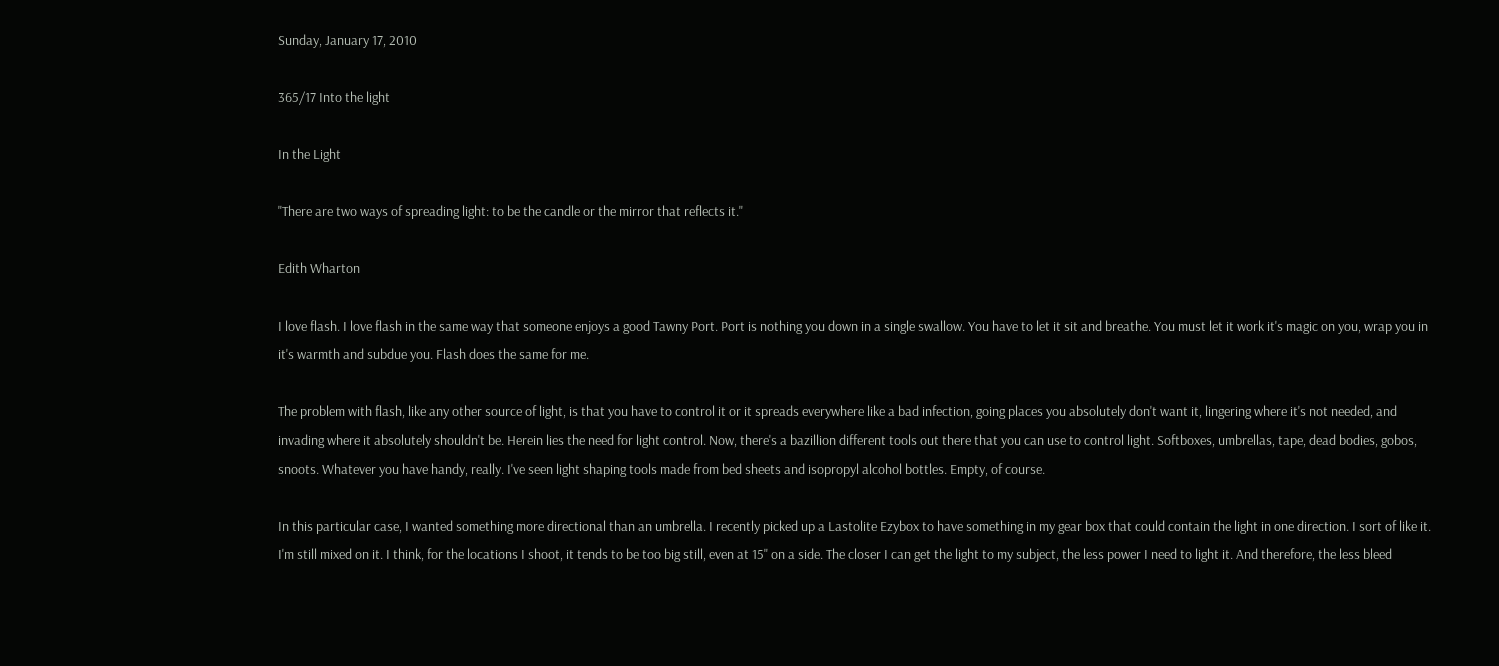Sunday, January 17, 2010

365/17 Into the light

In the Light

"There are two ways of spreading light: to be the candle or the mirror that reflects it."

Edith Wharton

I love flash. I love flash in the same way that someone enjoys a good Tawny Port. Port is nothing you down in a single swallow. You have to let it sit and breathe. You must let it work it's magic on you, wrap you in it's warmth and subdue you. Flash does the same for me.

The problem with flash, like any other source of light, is that you have to control it or it spreads everywhere like a bad infection, going places you absolutely don't want it, lingering where it's not needed, and invading where it absolutely shouldn't be. Herein lies the need for light control. Now, there's a bazillion different tools out there that you can use to control light. Softboxes, umbrellas, tape, dead bodies, gobos, snoots. Whatever you have handy, really. I've seen light shaping tools made from bed sheets and isopropyl alcohol bottles. Empty, of course.

In this particular case, I wanted something more directional than an umbrella. I recently picked up a Lastolite Ezybox to have something in my gear box that could contain the light in one direction. I sort of like it. I'm still mixed on it. I think, for the locations I shoot, it tends to be too big still, even at 15" on a side. The closer I can get the light to my subject, the less power I need to light it. And therefore, the less bleed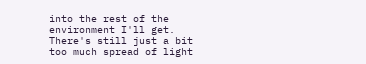into the rest of the environment I'll get. There's still just a bit too much spread of light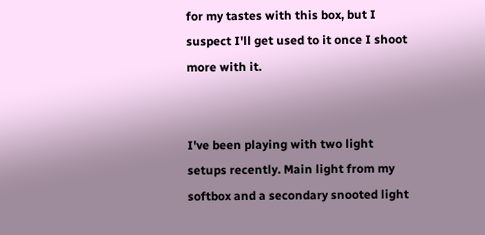for my tastes with this box, but I suspect I'll get used to it once I shoot more with it.


I've been playing with two light setups recently. Main light from my softbox and a secondary snooted light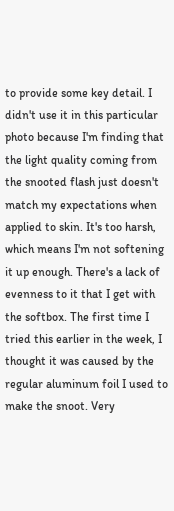to provide some key detail. I didn't use it in this particular photo because I'm finding that the light quality coming from the snooted flash just doesn't match my expectations when applied to skin. It's too harsh, which means I'm not softening it up enough. There's a lack of evenness to it that I get with the softbox. The first time I tried this earlier in the week, I thought it was caused by the regular aluminum foil I used to make the snoot. Very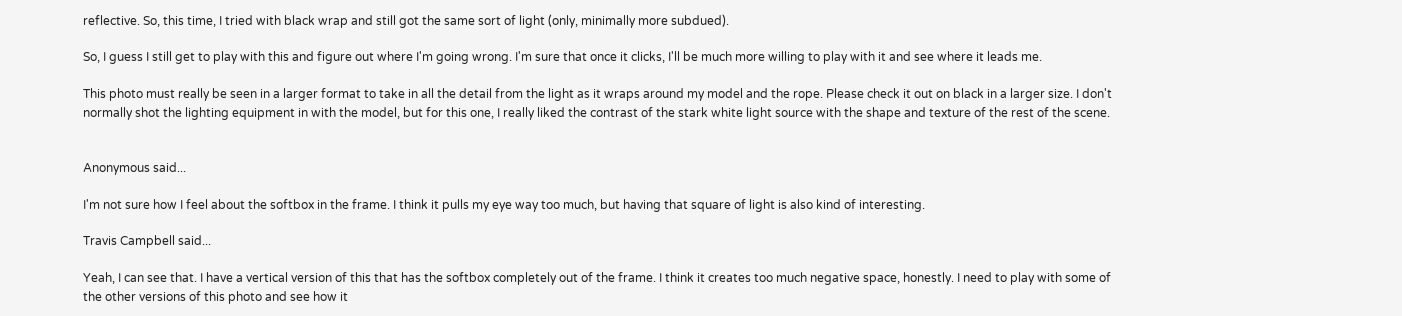reflective. So, this time, I tried with black wrap and still got the same sort of light (only, minimally more subdued).

So, I guess I still get to play with this and figure out where I'm going wrong. I'm sure that once it clicks, I'll be much more willing to play with it and see where it leads me.

This photo must really be seen in a larger format to take in all the detail from the light as it wraps around my model and the rope. Please check it out on black in a larger size. I don't normally shot the lighting equipment in with the model, but for this one, I really liked the contrast of the stark white light source with the shape and texture of the rest of the scene.


Anonymous said...

I'm not sure how I feel about the softbox in the frame. I think it pulls my eye way too much, but having that square of light is also kind of interesting.

Travis Campbell said...

Yeah, I can see that. I have a vertical version of this that has the softbox completely out of the frame. I think it creates too much negative space, honestly. I need to play with some of the other versions of this photo and see how it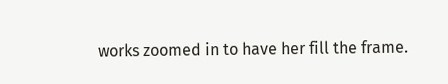works zoomed in to have her fill the frame.